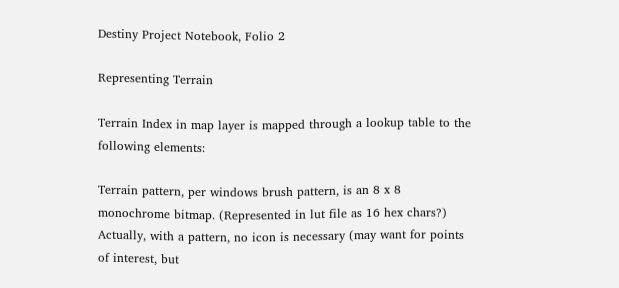Destiny Project Notebook, Folio 2

Representing Terrain

Terrain Index in map layer is mapped through a lookup table to the following elements:

Terrain pattern, per windows brush pattern, is an 8 x 8 monochrome bitmap. (Represented in lut file as 16 hex chars?) Actually, with a pattern, no icon is necessary (may want for points of interest, but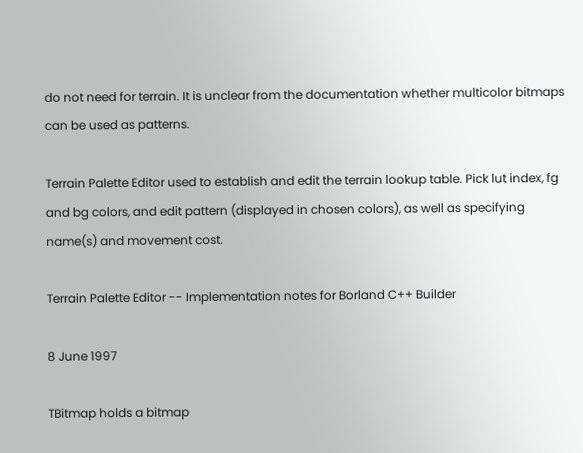do not need for terrain. It is unclear from the documentation whether multicolor bitmaps can be used as patterns.

Terrain Palette Editor used to establish and edit the terrain lookup table. Pick lut index, fg and bg colors, and edit pattern (displayed in chosen colors), as well as specifying name(s) and movement cost.

Terrain Palette Editor -- Implementation notes for Borland C++ Builder

8 June 1997

TBitmap holds a bitmap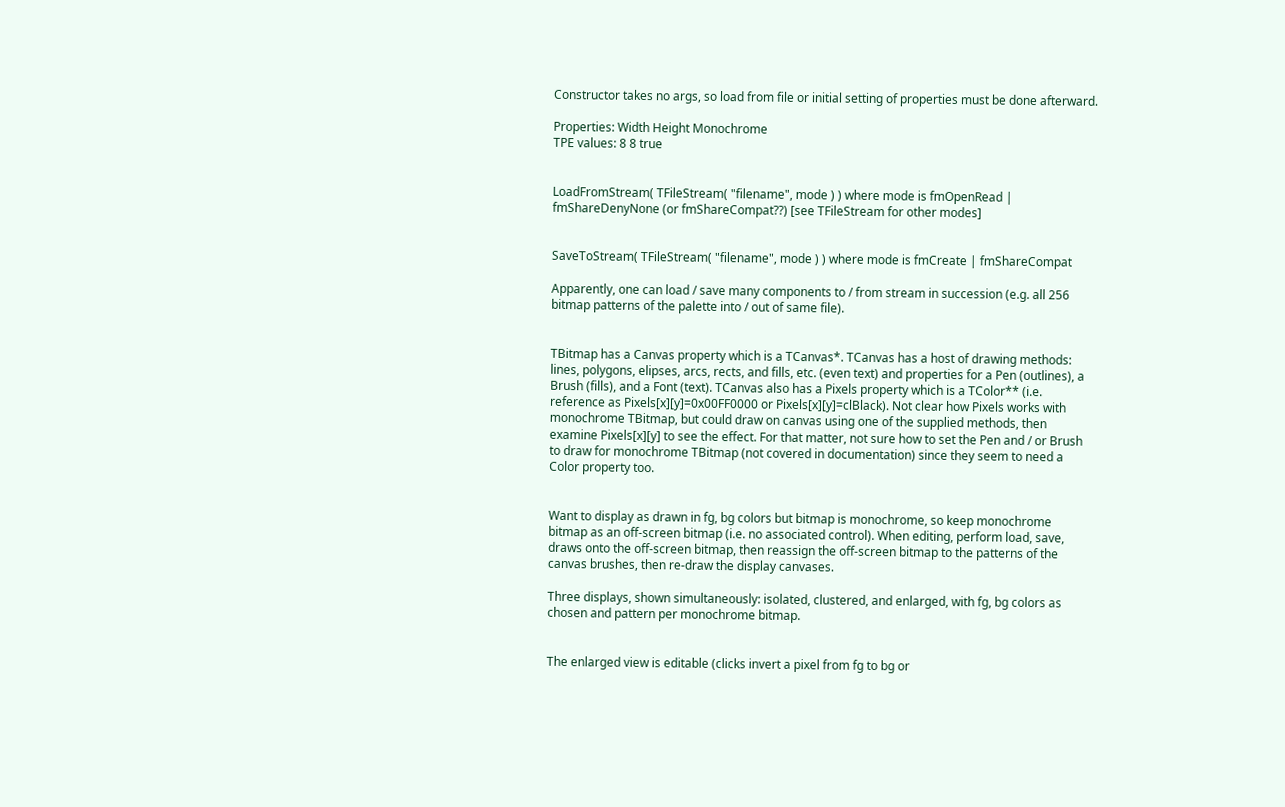Constructor takes no args, so load from file or initial setting of properties must be done afterward.

Properties: Width Height Monochrome
TPE values: 8 8 true


LoadFromStream( TFileStream( "filename", mode ) ) where mode is fmOpenRead | fmShareDenyNone (or fmShareCompat??) [see TFileStream for other modes]


SaveToStream( TFileStream( "filename", mode ) ) where mode is fmCreate | fmShareCompat

Apparently, one can load / save many components to / from stream in succession (e.g. all 256 bitmap patterns of the palette into / out of same file).


TBitmap has a Canvas property which is a TCanvas*. TCanvas has a host of drawing methods: lines, polygons, elipses, arcs, rects, and fills, etc. (even text) and properties for a Pen (outlines), a Brush (fills), and a Font (text). TCanvas also has a Pixels property which is a TColor** (i.e. reference as Pixels[x][y]=0x00FF0000 or Pixels[x][y]=clBlack). Not clear how Pixels works with monochrome TBitmap, but could draw on canvas using one of the supplied methods, then examine Pixels[x][y] to see the effect. For that matter, not sure how to set the Pen and / or Brush to draw for monochrome TBitmap (not covered in documentation) since they seem to need a Color property too.


Want to display as drawn in fg, bg colors but bitmap is monochrome, so keep monochrome bitmap as an off-screen bitmap (i.e. no associated control). When editing, perform load, save, draws onto the off-screen bitmap, then reassign the off-screen bitmap to the patterns of the canvas brushes, then re-draw the display canvases.

Three displays, shown simultaneously: isolated, clustered, and enlarged, with fg, bg colors as chosen and pattern per monochrome bitmap.


The enlarged view is editable (clicks invert a pixel from fg to bg or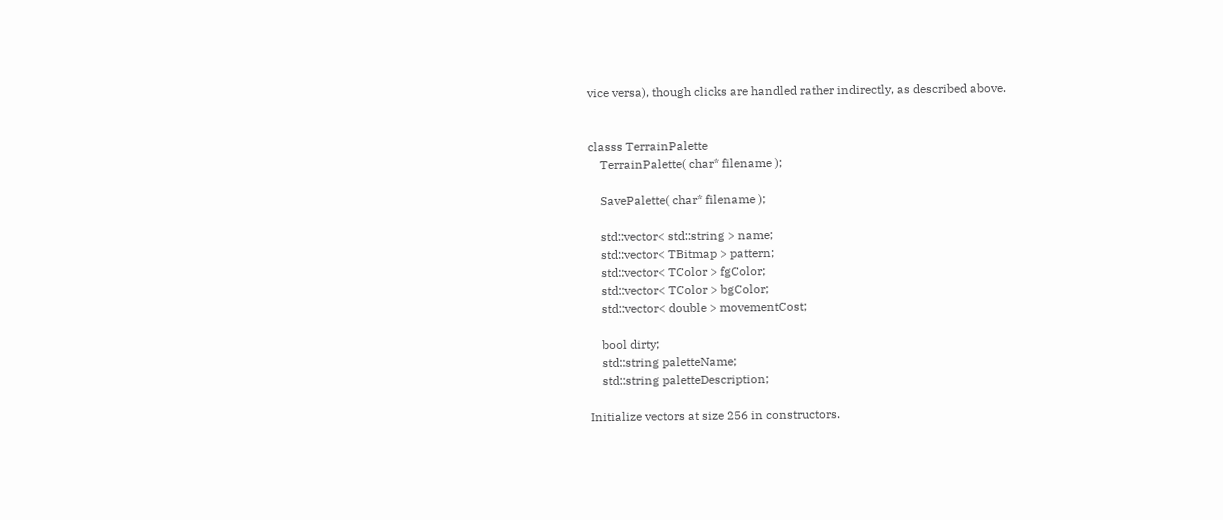vice versa), though clicks are handled rather indirectly, as described above.


classs TerrainPalette
    TerrainPalette( char* filename );

    SavePalette( char* filename );

    std::vector< std::string > name;
    std::vector< TBitmap > pattern;
    std::vector< TColor > fgColor;
    std::vector< TColor > bgColor;
    std::vector< double > movementCost;

    bool dirty;
    std::string paletteName;
    std::string paletteDescription;

Initialize vectors at size 256 in constructors.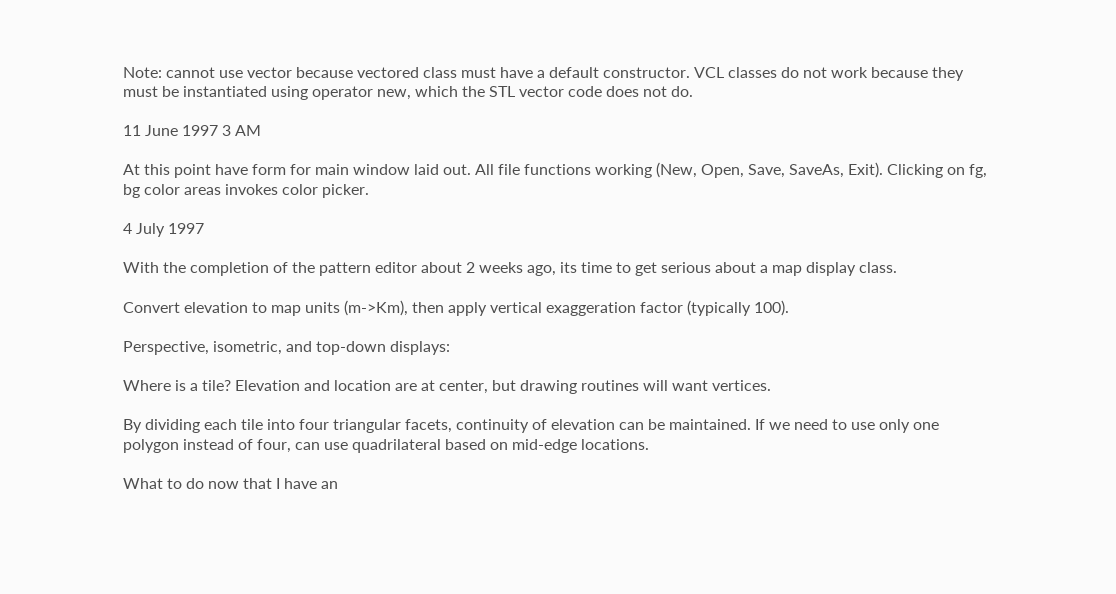Note: cannot use vector because vectored class must have a default constructor. VCL classes do not work because they must be instantiated using operator new, which the STL vector code does not do.

11 June 1997 3 AM

At this point have form for main window laid out. All file functions working (New, Open, Save, SaveAs, Exit). Clicking on fg, bg color areas invokes color picker.

4 July 1997

With the completion of the pattern editor about 2 weeks ago, its time to get serious about a map display class.

Convert elevation to map units (m->Km), then apply vertical exaggeration factor (typically 100).

Perspective, isometric, and top-down displays:

Where is a tile? Elevation and location are at center, but drawing routines will want vertices.

By dividing each tile into four triangular facets, continuity of elevation can be maintained. If we need to use only one polygon instead of four, can use quadrilateral based on mid-edge locations.

What to do now that I have an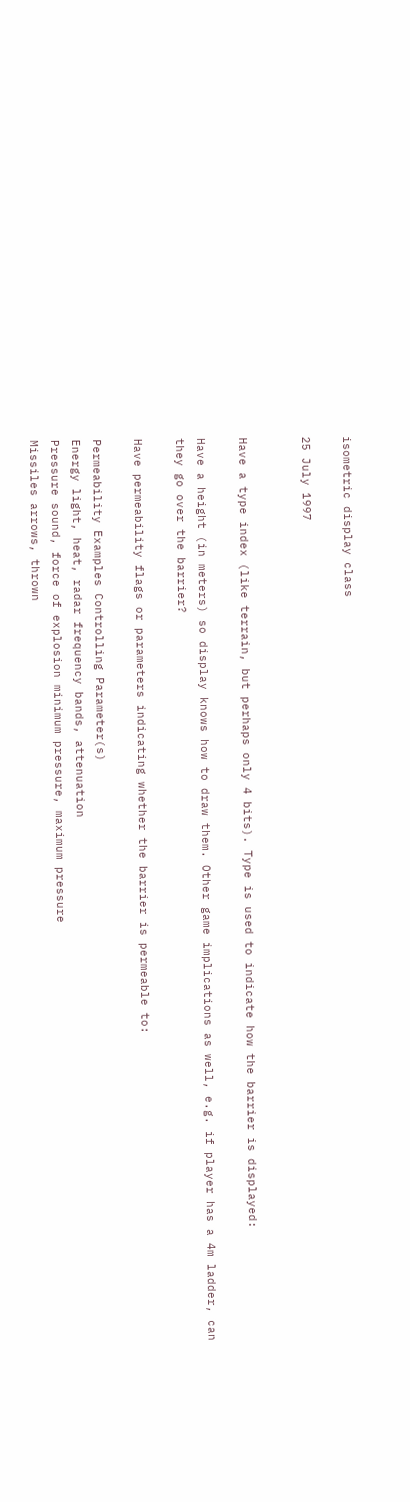isometric display class

25 July 1997


Have a type index (like terrain, but perhaps only 4 bits). Type is used to indicate how the barrier is displayed:

Have a height (in meters) so display knows how to draw them. Other game implications as well, e.g. if player has a 4m ladder, can they go over the barrier?

Have permeability flags or parameters indicating whether the barrier is permeable to:

Permeability Examples Controlling Parameter(s)
Energy light, heat, radar frequency bands, attenuation
Pressure sound, force of explosion minimum pressure, maximum pressure
Missiles arrows, thrown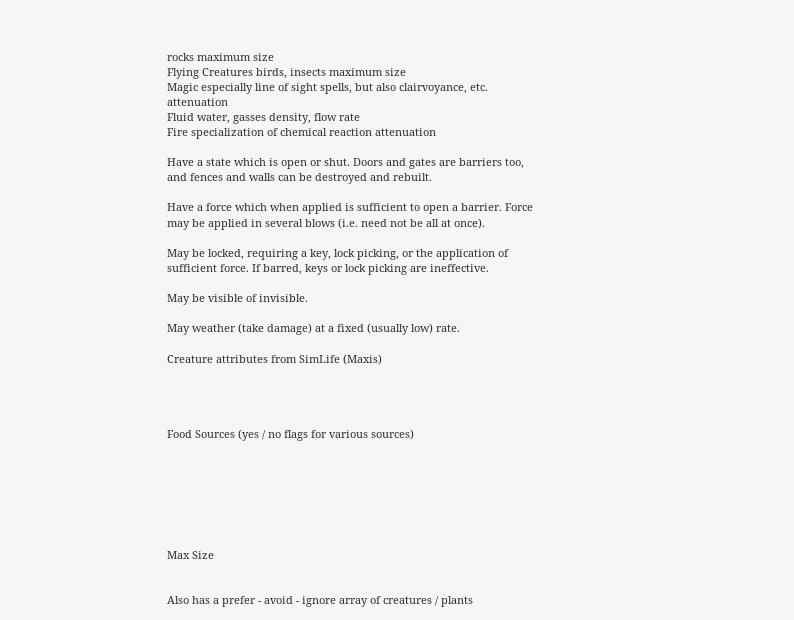rocks maximum size
Flying Creatures birds, insects maximum size
Magic especially line of sight spells, but also clairvoyance, etc. attenuation
Fluid water, gasses density, flow rate
Fire specialization of chemical reaction attenuation

Have a state which is open or shut. Doors and gates are barriers too, and fences and walls can be destroyed and rebuilt.

Have a force which when applied is sufficient to open a barrier. Force may be applied in several blows (i.e. need not be all at once).

May be locked, requiring a key, lock picking, or the application of sufficient force. If barred, keys or lock picking are ineffective.

May be visible of invisible.

May weather (take damage) at a fixed (usually low) rate.

Creature attributes from SimLife (Maxis)




Food Sources (yes / no flags for various sources)







Max Size


Also has a prefer - avoid - ignore array of creatures / plants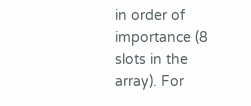in order of importance (8 slots in the array). For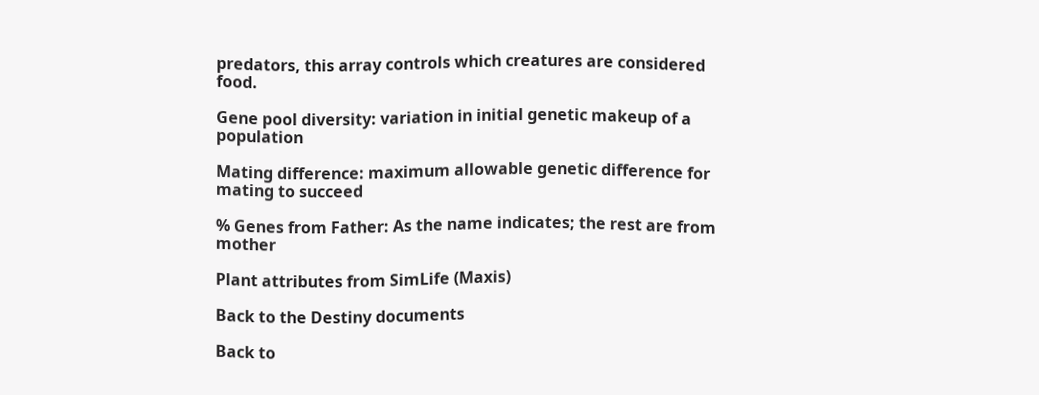predators, this array controls which creatures are considered food.

Gene pool diversity: variation in initial genetic makeup of a population

Mating difference: maximum allowable genetic difference for mating to succeed

% Genes from Father: As the name indicates; the rest are from mother

Plant attributes from SimLife (Maxis)

Back to the Destiny documents

Back to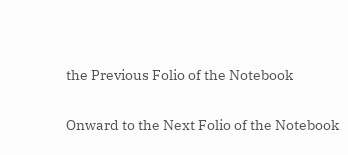the Previous Folio of the Notebook

Onward to the Next Folio of the Notebook